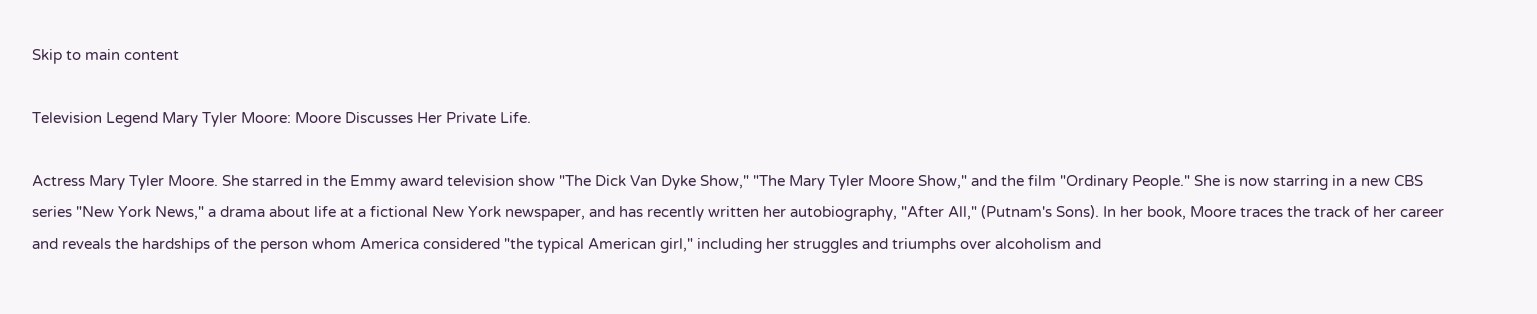Skip to main content

Television Legend Mary Tyler Moore: Moore Discusses Her Private Life.

Actress Mary Tyler Moore. She starred in the Emmy award television show "The Dick Van Dyke Show," "The Mary Tyler Moore Show," and the film "Ordinary People." She is now starring in a new CBS series "New York News," a drama about life at a fictional New York newspaper, and has recently written her autobiography, "After All," (Putnam's Sons). In her book, Moore traces the track of her career and reveals the hardships of the person whom America considered "the typical American girl," including her struggles and triumphs over alcoholism and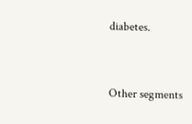diabetes.


Other segments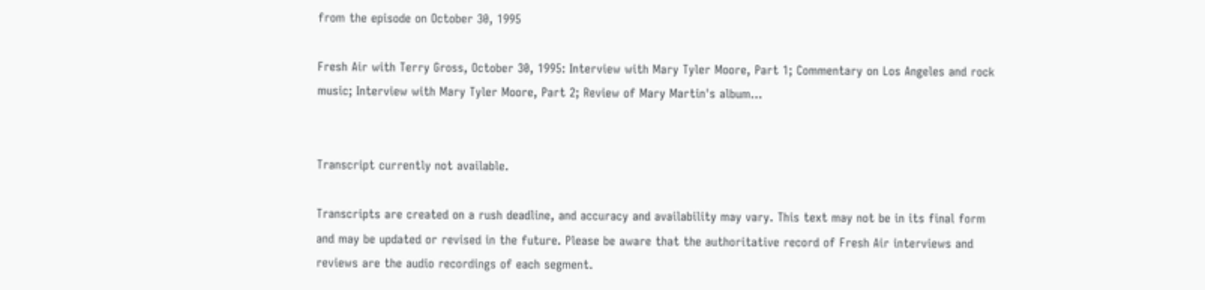from the episode on October 30, 1995

Fresh Air with Terry Gross, October 30, 1995: Interview with Mary Tyler Moore, Part 1; Commentary on Los Angeles and rock music; Interview with Mary Tyler Moore, Part 2; Review of Mary Martin's album…


Transcript currently not available.

Transcripts are created on a rush deadline, and accuracy and availability may vary. This text may not be in its final form and may be updated or revised in the future. Please be aware that the authoritative record of Fresh Air interviews and reviews are the audio recordings of each segment.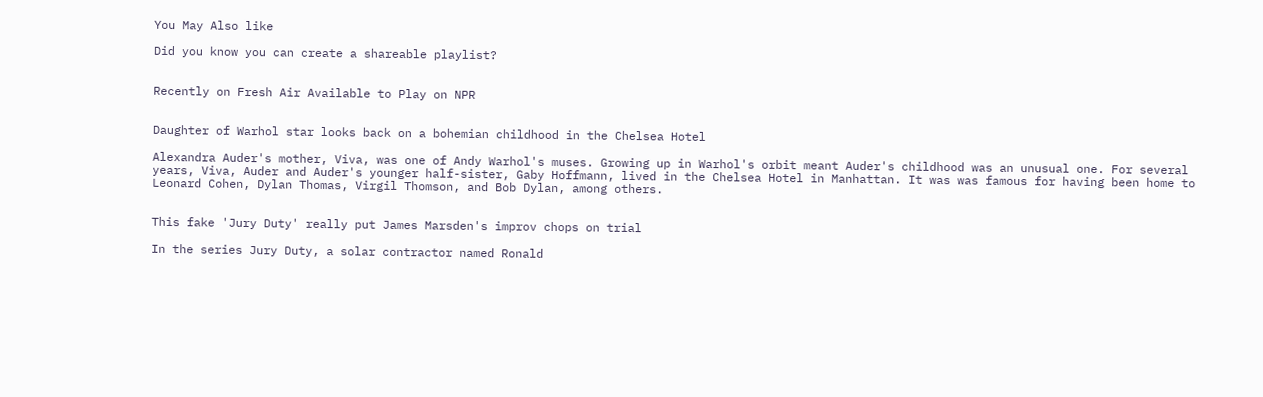You May Also like

Did you know you can create a shareable playlist?


Recently on Fresh Air Available to Play on NPR


Daughter of Warhol star looks back on a bohemian childhood in the Chelsea Hotel

Alexandra Auder's mother, Viva, was one of Andy Warhol's muses. Growing up in Warhol's orbit meant Auder's childhood was an unusual one. For several years, Viva, Auder and Auder's younger half-sister, Gaby Hoffmann, lived in the Chelsea Hotel in Manhattan. It was was famous for having been home to Leonard Cohen, Dylan Thomas, Virgil Thomson, and Bob Dylan, among others.


This fake 'Jury Duty' really put James Marsden's improv chops on trial

In the series Jury Duty, a solar contractor named Ronald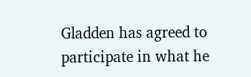Gladden has agreed to participate in what he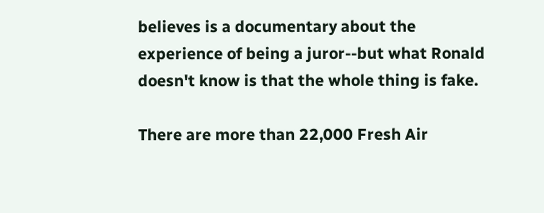believes is a documentary about the experience of being a juror--but what Ronald doesn't know is that the whole thing is fake.

There are more than 22,000 Fresh Air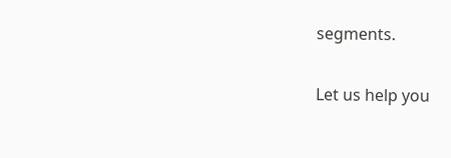segments.

Let us help you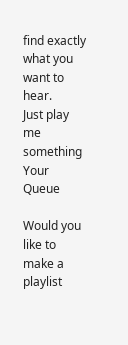find exactly what you want to hear.
Just play me something
Your Queue

Would you like to make a playlist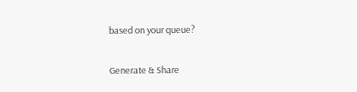based on your queue?

Generate & Share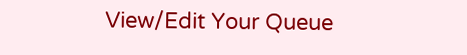View/Edit Your Queue